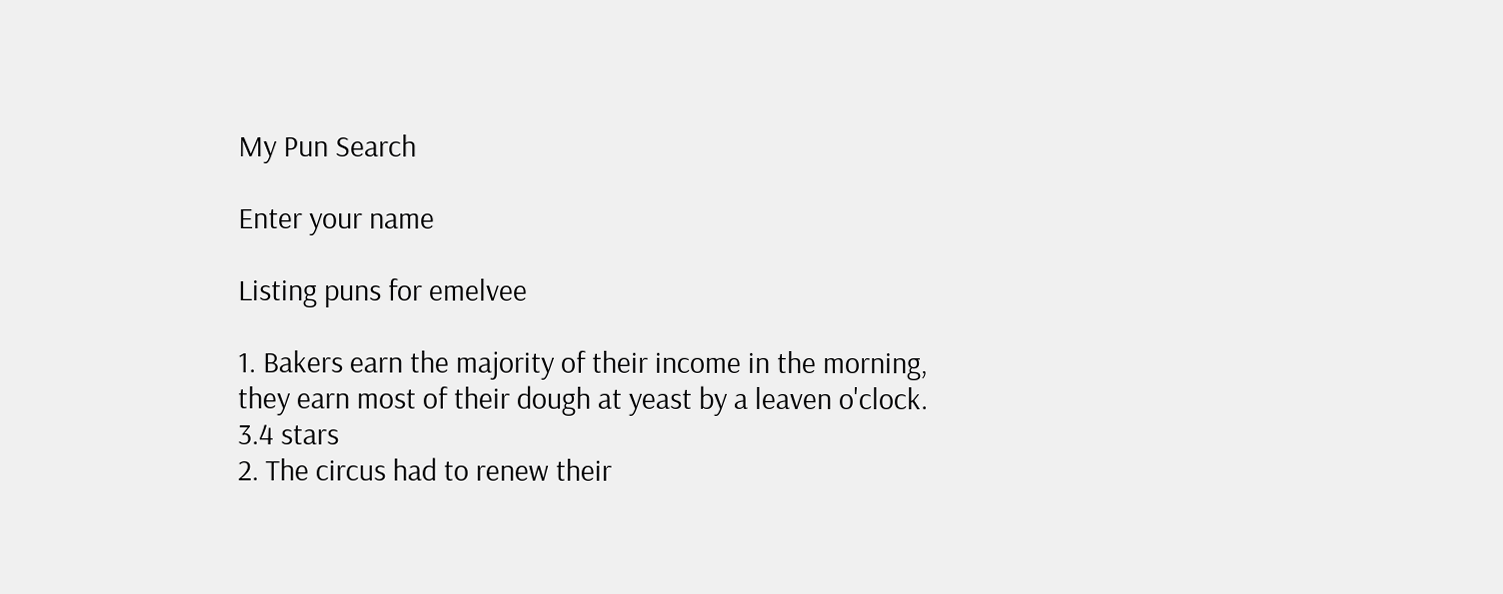My Pun Search

Enter your name

Listing puns for emelvee

1. Bakers earn the majority of their income in the morning, they earn most of their dough at yeast by a leaven o'clock. 3.4 stars
2. The circus had to renew their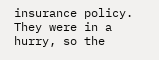insurance policy. They were in a hurry, so the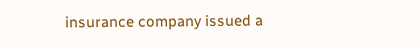insurance company issued a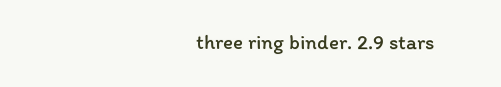three ring binder. 2.9 stars